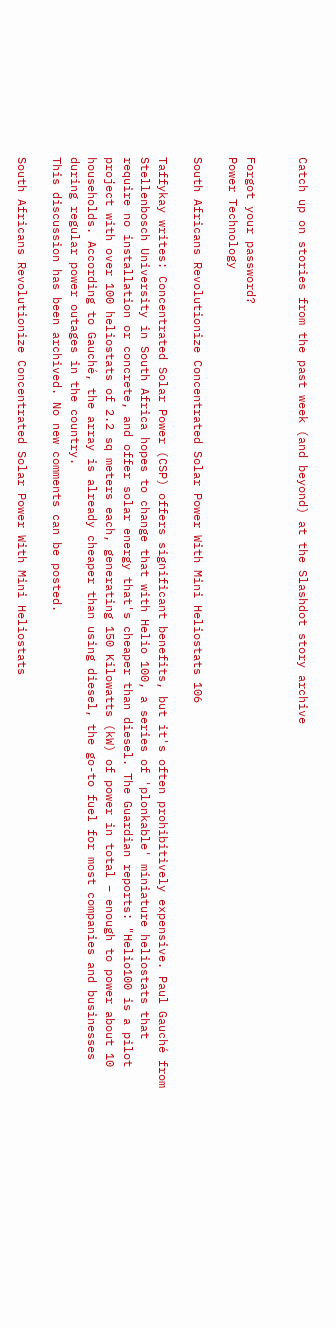Catch up on stories from the past week (and beyond) at the Slashdot story archive


Forgot your password?
Power Technology

South Africans Revolutionize Concentrated Solar Power With Mini Heliostats 106

Taffykay writes: Concentrated Solar Power (CSP) offers significant benefits, but it's often prohibitively expensive. Paul Gauché from Stellenbosch University in South Africa hopes to change that with Helio 100, a series of 'plonkable' miniature heliostats that require no installation or concrete, and offer solar energy that's cheaper than diesel. The Guardian reports: "Helio100 is a pilot project with over 100 heliostats of 2.2 sq meters each, generating 150 Kilowatts (kW) of power in total – enough to power about 10 households. According to Gauché, the array is already cheaper than using diesel, the go-to fuel for most companies and businesses during regular power outages in the country.
This discussion has been archived. No new comments can be posted.

South Africans Revolutionize Concentrated Solar Power With Mini Heliostats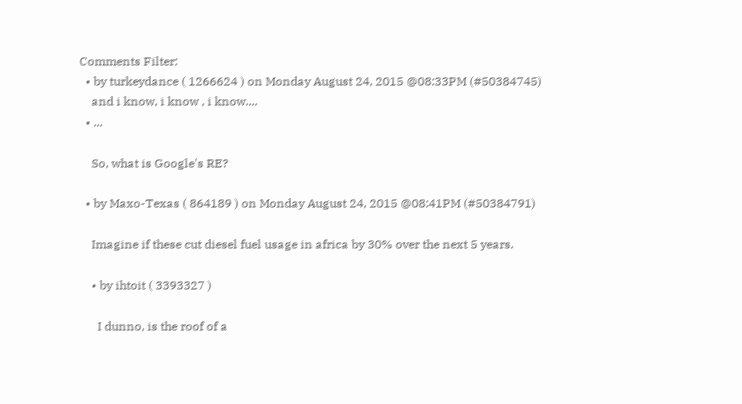Comments Filter:
  • by turkeydance ( 1266624 ) on Monday August 24, 2015 @08:33PM (#50384745)
    and i know, i know , i know....
  • ...

    So, what is Google's RE?

  • by Maxo-Texas ( 864189 ) on Monday August 24, 2015 @08:41PM (#50384791)

    Imagine if these cut diesel fuel usage in africa by 30% over the next 5 years.

    • by ihtoit ( 3393327 )

      I dunno, is the roof of a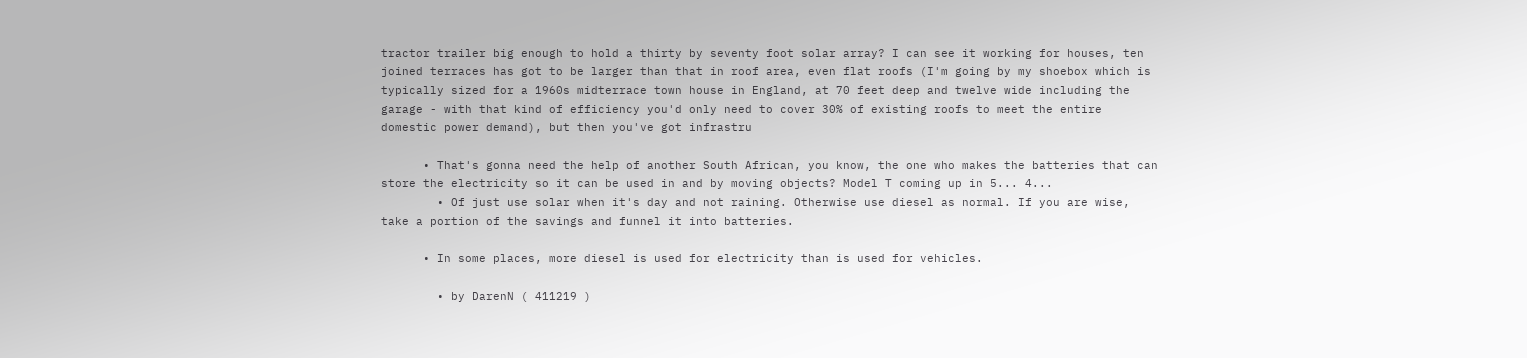tractor trailer big enough to hold a thirty by seventy foot solar array? I can see it working for houses, ten joined terraces has got to be larger than that in roof area, even flat roofs (I'm going by my shoebox which is typically sized for a 1960s midterrace town house in England, at 70 feet deep and twelve wide including the garage - with that kind of efficiency you'd only need to cover 30% of existing roofs to meet the entire domestic power demand), but then you've got infrastru

      • That's gonna need the help of another South African, you know, the one who makes the batteries that can store the electricity so it can be used in and by moving objects? Model T coming up in 5... 4...
        • Of just use solar when it's day and not raining. Otherwise use diesel as normal. If you are wise, take a portion of the savings and funnel it into batteries.

      • In some places, more diesel is used for electricity than is used for vehicles.

        • by DarenN ( 411219 )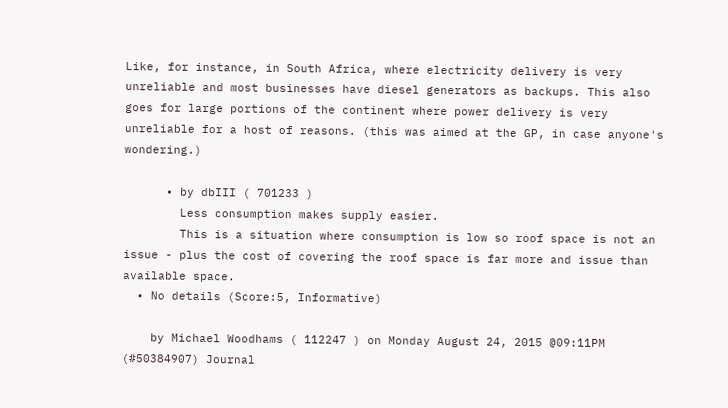Like, for instance, in South Africa, where electricity delivery is very unreliable and most businesses have diesel generators as backups. This also goes for large portions of the continent where power delivery is very unreliable for a host of reasons. (this was aimed at the GP, in case anyone's wondering.)

      • by dbIII ( 701233 )
        Less consumption makes supply easier.
        This is a situation where consumption is low so roof space is not an issue - plus the cost of covering the roof space is far more and issue than available space.
  • No details (Score:5, Informative)

    by Michael Woodhams ( 112247 ) on Monday August 24, 2015 @09:11PM (#50384907) Journal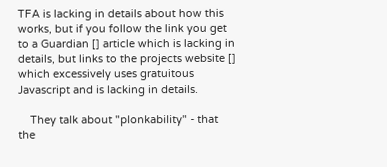TFA is lacking in details about how this works, but if you follow the link you get to a Guardian [] article which is lacking in details, but links to the projects website [] which excessively uses gratuitous Javascript and is lacking in details.

    They talk about "plonkability" - that the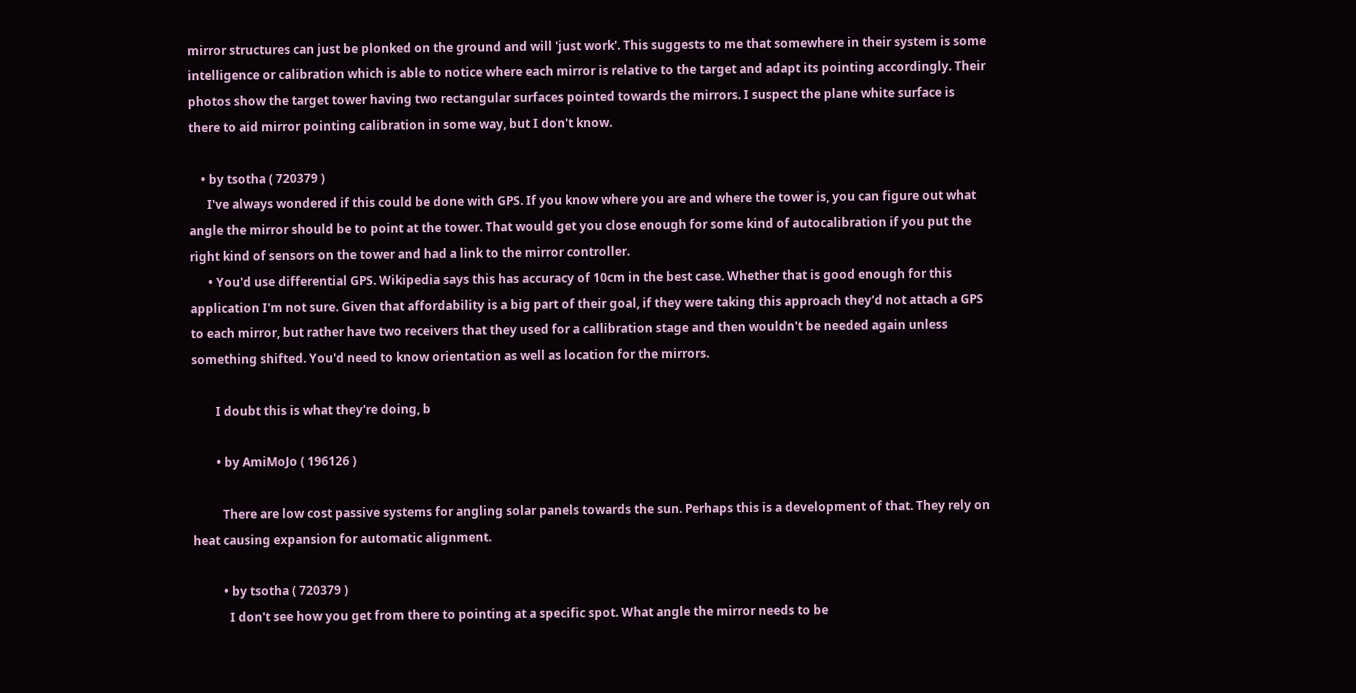mirror structures can just be plonked on the ground and will 'just work'. This suggests to me that somewhere in their system is some intelligence or calibration which is able to notice where each mirror is relative to the target and adapt its pointing accordingly. Their photos show the target tower having two rectangular surfaces pointed towards the mirrors. I suspect the plane white surface is there to aid mirror pointing calibration in some way, but I don't know.

    • by tsotha ( 720379 )
      I've always wondered if this could be done with GPS. If you know where you are and where the tower is, you can figure out what angle the mirror should be to point at the tower. That would get you close enough for some kind of autocalibration if you put the right kind of sensors on the tower and had a link to the mirror controller.
      • You'd use differential GPS. Wikipedia says this has accuracy of 10cm in the best case. Whether that is good enough for this application I'm not sure. Given that affordability is a big part of their goal, if they were taking this approach they'd not attach a GPS to each mirror, but rather have two receivers that they used for a callibration stage and then wouldn't be needed again unless something shifted. You'd need to know orientation as well as location for the mirrors.

        I doubt this is what they're doing, b

        • by AmiMoJo ( 196126 )

          There are low cost passive systems for angling solar panels towards the sun. Perhaps this is a development of that. They rely on heat causing expansion for automatic alignment.

          • by tsotha ( 720379 )
            I don't see how you get from there to pointing at a specific spot. What angle the mirror needs to be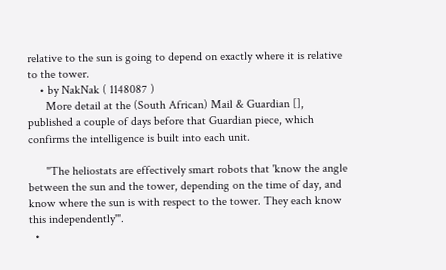relative to the sun is going to depend on exactly where it is relative to the tower.
    • by NakNak ( 1148087 )
      More detail at the (South African) Mail & Guardian [], published a couple of days before that Guardian piece, which confirms the intelligence is built into each unit.

      "The heliostats are effectively smart robots that 'know the angle between the sun and the tower, depending on the time of day, and know where the sun is with respect to the tower. They each know this independently'".
  •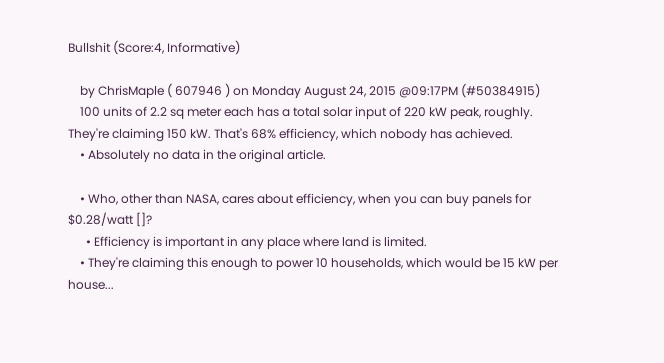Bullshit (Score:4, Informative)

    by ChrisMaple ( 607946 ) on Monday August 24, 2015 @09:17PM (#50384915)
    100 units of 2.2 sq meter each has a total solar input of 220 kW peak, roughly. They're claiming 150 kW. That's 68% efficiency, which nobody has achieved.
    • Absolutely no data in the original article.

    • Who, other than NASA, cares about efficiency, when you can buy panels for $0.28/watt []?
      • Efficiency is important in any place where land is limited.
    • They're claiming this enough to power 10 households, which would be 15 kW per house...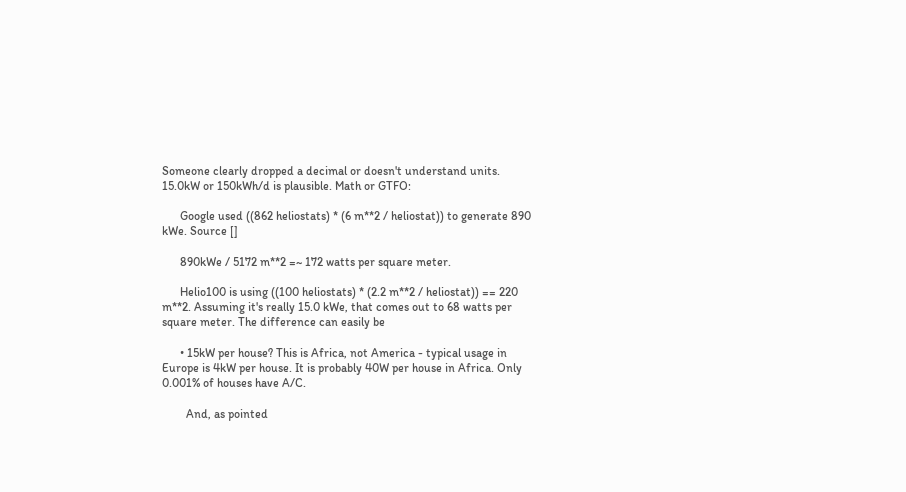Someone clearly dropped a decimal or doesn't understand units. 15.0kW or 150kWh/d is plausible. Math or GTFO:

      Google used ((862 heliostats) * (6 m**2 / heliostat)) to generate 890 kWe. Source []

      890kWe / 5172 m**2 =~ 172 watts per square meter.

      Helio100 is using ((100 heliostats) * (2.2 m**2 / heliostat)) == 220 m**2. Assuming it's really 15.0 kWe, that comes out to 68 watts per square meter. The difference can easily be

      • 15kW per house? This is Africa, not America - typical usage in Europe is 4kW per house. It is probably 40W per house in Africa. Only 0.001% of houses have A/C.

        And, as pointed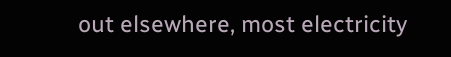out elsewhere, most electricity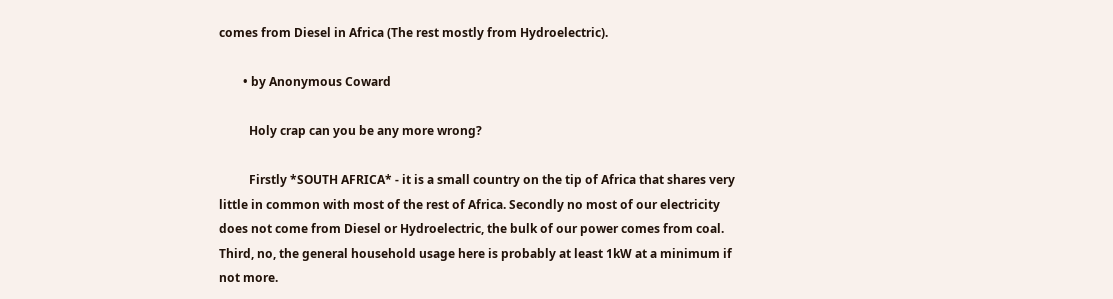comes from Diesel in Africa (The rest mostly from Hydroelectric).

        • by Anonymous Coward

          Holy crap can you be any more wrong?

          Firstly *SOUTH AFRICA* - it is a small country on the tip of Africa that shares very little in common with most of the rest of Africa. Secondly no most of our electricity does not come from Diesel or Hydroelectric, the bulk of our power comes from coal. Third, no, the general household usage here is probably at least 1kW at a minimum if not more.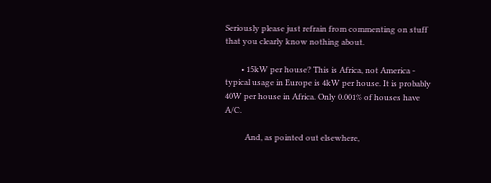Seriously please just refrain from commenting on stuff that you clearly know nothing about.

        • 15kW per house? This is Africa, not America - typical usage in Europe is 4kW per house. It is probably 40W per house in Africa. Only 0.001% of houses have A/C.

          And, as pointed out elsewhere,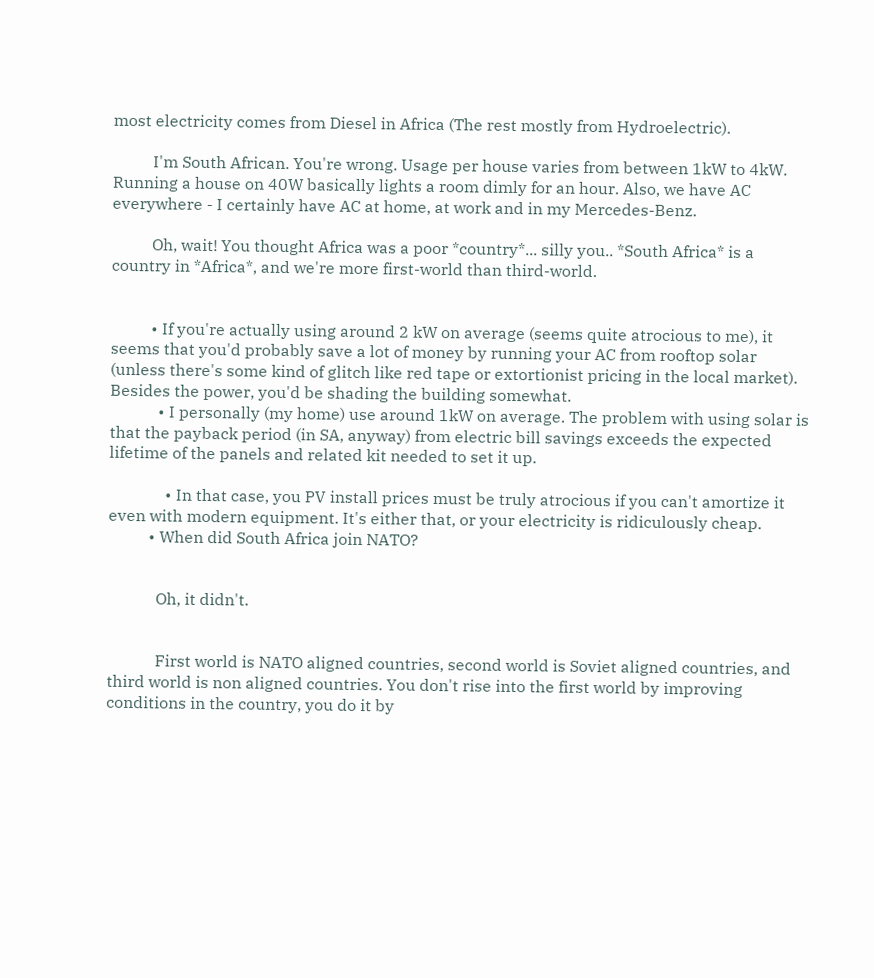most electricity comes from Diesel in Africa (The rest mostly from Hydroelectric).

          I'm South African. You're wrong. Usage per house varies from between 1kW to 4kW. Running a house on 40W basically lights a room dimly for an hour. Also, we have AC everywhere - I certainly have AC at home, at work and in my Mercedes-Benz.

          Oh, wait! You thought Africa was a poor *country*... silly you.. *South Africa* is a country in *Africa*, and we're more first-world than third-world.


          • If you're actually using around 2 kW on average (seems quite atrocious to me), it seems that you'd probably save a lot of money by running your AC from rooftop solar (unless there's some kind of glitch like red tape or extortionist pricing in the local market). Besides the power, you'd be shading the building somewhat.
            • I personally (my home) use around 1kW on average. The problem with using solar is that the payback period (in SA, anyway) from electric bill savings exceeds the expected lifetime of the panels and related kit needed to set it up.

              • In that case, you PV install prices must be truly atrocious if you can't amortize it even with modern equipment. It's either that, or your electricity is ridiculously cheap.
          • When did South Africa join NATO?


            Oh, it didn't.


            First world is NATO aligned countries, second world is Soviet aligned countries, and third world is non aligned countries. You don't rise into the first world by improving conditions in the country, you do it by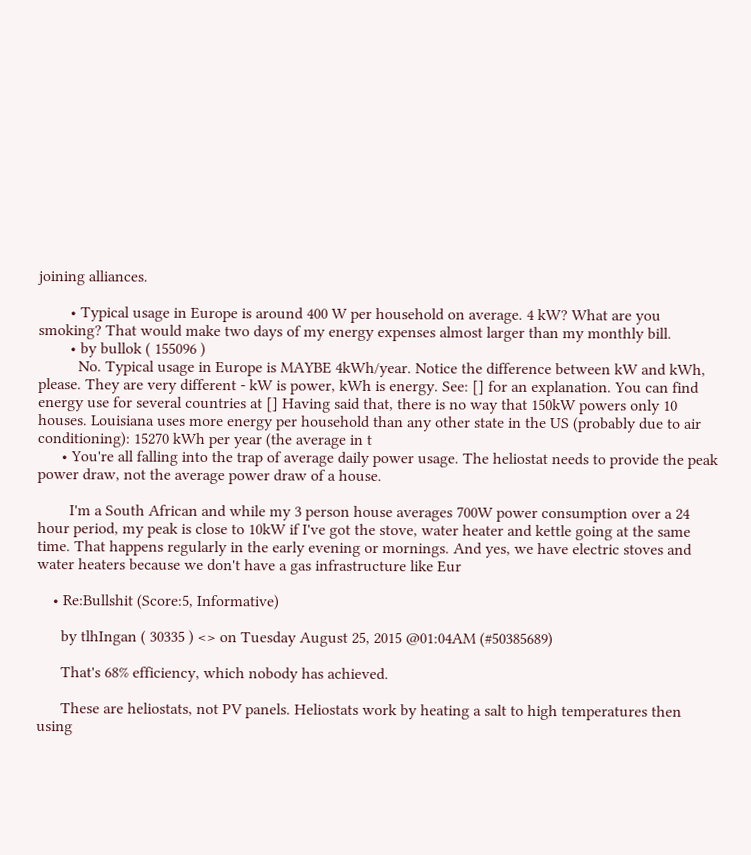joining alliances.

        • Typical usage in Europe is around 400 W per household on average. 4 kW? What are you smoking? That would make two days of my energy expenses almost larger than my monthly bill.
        • by bullok ( 155096 )
          No. Typical usage in Europe is MAYBE 4kWh/year. Notice the difference between kW and kWh, please. They are very different - kW is power, kWh is energy. See: [] for an explanation. You can find energy use for several countries at [] Having said that, there is no way that 150kW powers only 10 houses. Louisiana uses more energy per household than any other state in the US (probably due to air conditioning): 15270 kWh per year (the average in t
      • You're all falling into the trap of average daily power usage. The heliostat needs to provide the peak power draw, not the average power draw of a house.

        I'm a South African and while my 3 person house averages 700W power consumption over a 24 hour period, my peak is close to 10kW if I've got the stove, water heater and kettle going at the same time. That happens regularly in the early evening or mornings. And yes, we have electric stoves and water heaters because we don't have a gas infrastructure like Eur

    • Re:Bullshit (Score:5, Informative)

      by tlhIngan ( 30335 ) <> on Tuesday August 25, 2015 @01:04AM (#50385689)

      That's 68% efficiency, which nobody has achieved.

      These are heliostats, not PV panels. Heliostats work by heating a salt to high temperatures then using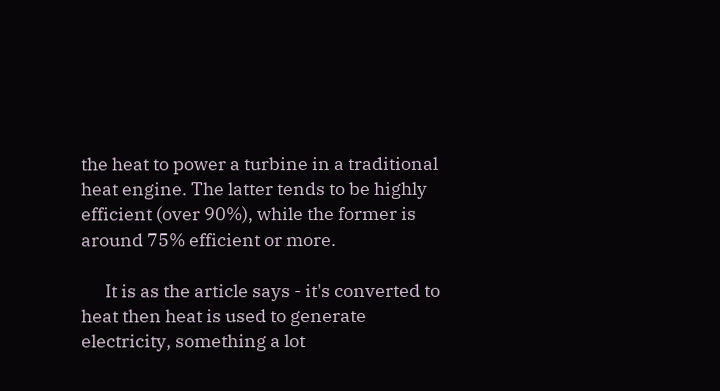the heat to power a turbine in a traditional heat engine. The latter tends to be highly efficient (over 90%), while the former is around 75% efficient or more.

      It is as the article says - it's converted to heat then heat is used to generate electricity, something a lot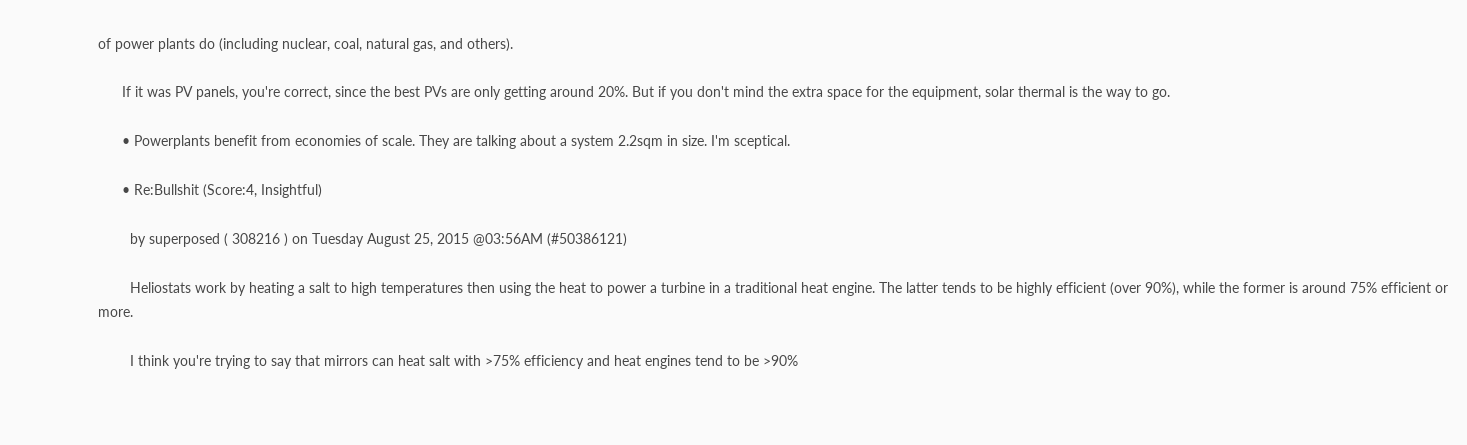of power plants do (including nuclear, coal, natural gas, and others).

      If it was PV panels, you're correct, since the best PVs are only getting around 20%. But if you don't mind the extra space for the equipment, solar thermal is the way to go.

      • Powerplants benefit from economies of scale. They are talking about a system 2.2sqm in size. I'm sceptical.

      • Re:Bullshit (Score:4, Insightful)

        by superposed ( 308216 ) on Tuesday August 25, 2015 @03:56AM (#50386121)

        Heliostats work by heating a salt to high temperatures then using the heat to power a turbine in a traditional heat engine. The latter tends to be highly efficient (over 90%), while the former is around 75% efficient or more.

        I think you're trying to say that mirrors can heat salt with >75% efficiency and heat engines tend to be >90%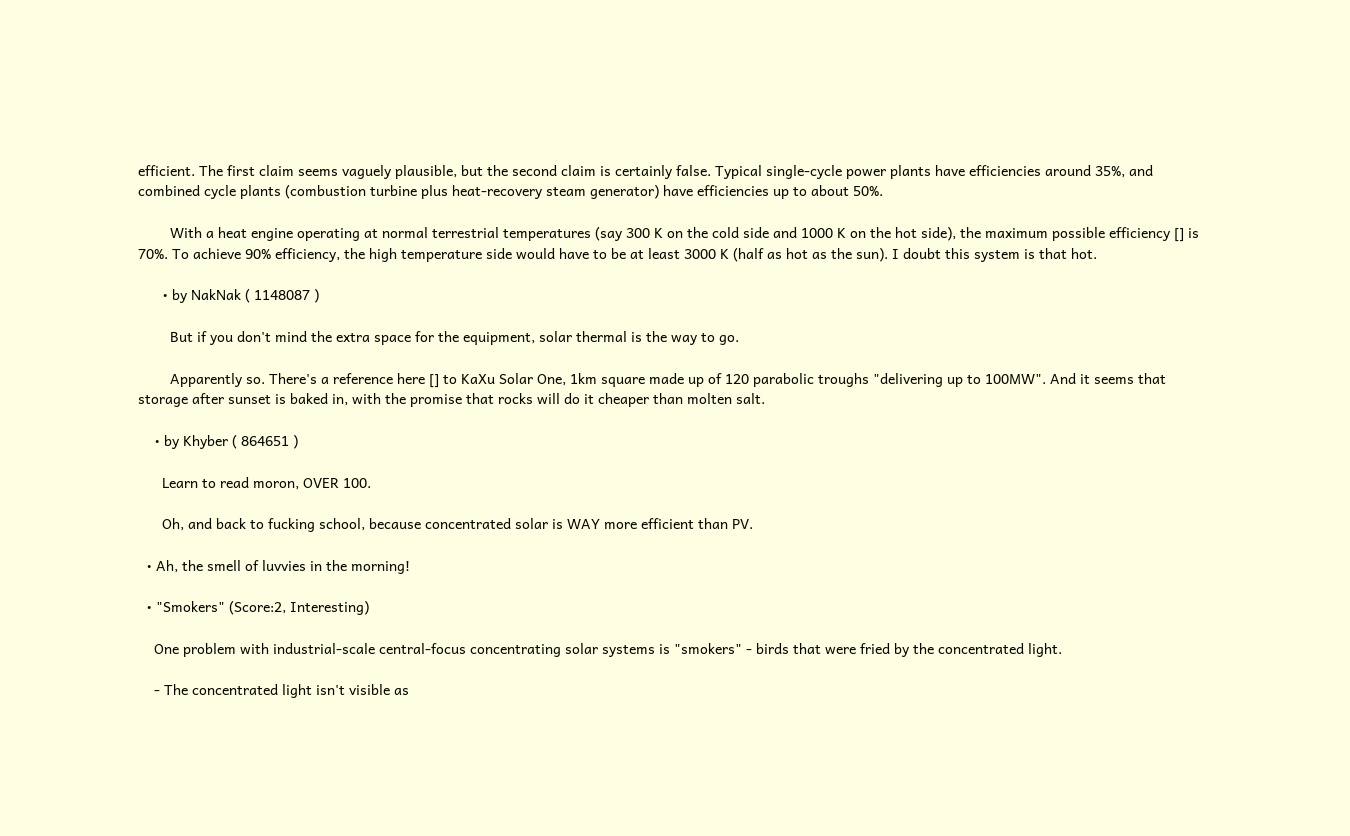efficient. The first claim seems vaguely plausible, but the second claim is certainly false. Typical single-cycle power plants have efficiencies around 35%, and combined cycle plants (combustion turbine plus heat-recovery steam generator) have efficiencies up to about 50%.

        With a heat engine operating at normal terrestrial temperatures (say 300 K on the cold side and 1000 K on the hot side), the maximum possible efficiency [] is 70%. To achieve 90% efficiency, the high temperature side would have to be at least 3000 K (half as hot as the sun). I doubt this system is that hot.

      • by NakNak ( 1148087 )

        But if you don't mind the extra space for the equipment, solar thermal is the way to go.

        Apparently so. There's a reference here [] to KaXu Solar One, 1km square made up of 120 parabolic troughs "delivering up to 100MW". And it seems that storage after sunset is baked in, with the promise that rocks will do it cheaper than molten salt.

    • by Khyber ( 864651 )

      Learn to read moron, OVER 100.

      Oh, and back to fucking school, because concentrated solar is WAY more efficient than PV.

  • Ah, the smell of luvvies in the morning!

  • "Smokers" (Score:2, Interesting)

    One problem with industrial-scale central-focus concentrating solar systems is "smokers" - birds that were fried by the concentrated light.

    - The concentrated light isn't visible as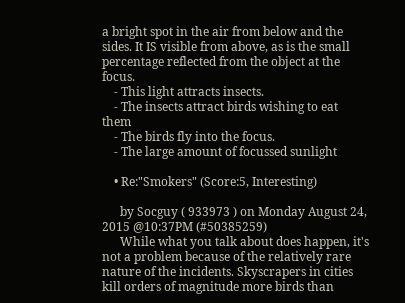a bright spot in the air from below and the sides. It IS visible from above, as is the small percentage reflected from the object at the focus.
    - This light attracts insects.
    - The insects attract birds wishing to eat them
    - The birds fly into the focus.
    - The large amount of focussed sunlight

    • Re:"Smokers" (Score:5, Interesting)

      by Socguy ( 933973 ) on Monday August 24, 2015 @10:37PM (#50385259)
      While what you talk about does happen, it's not a problem because of the relatively rare nature of the incidents. Skyscrapers in cities kill orders of magnitude more birds than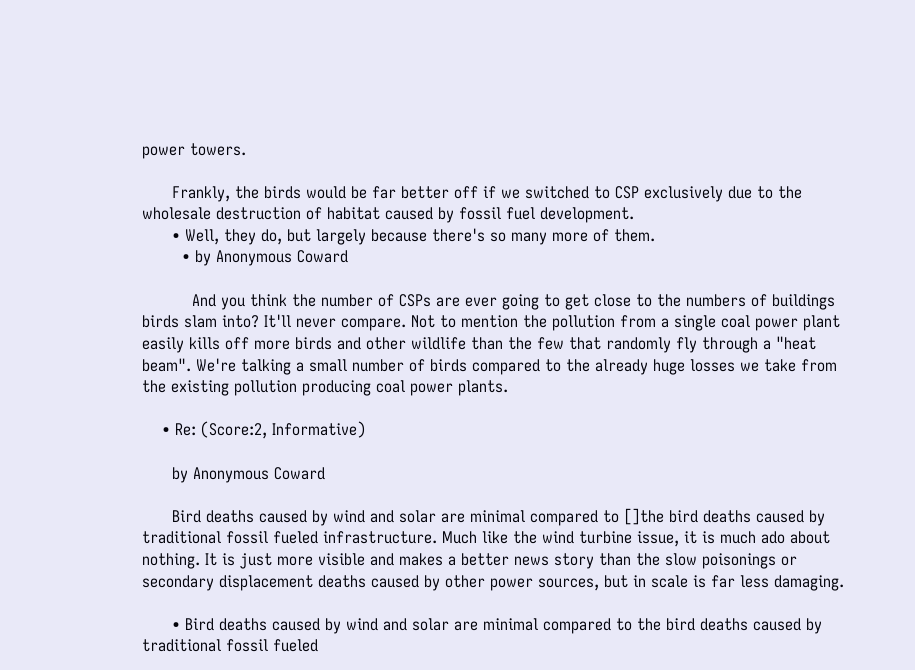power towers.

      Frankly, the birds would be far better off if we switched to CSP exclusively due to the wholesale destruction of habitat caused by fossil fuel development.
      • Well, they do, but largely because there's so many more of them.
        • by Anonymous Coward

          And you think the number of CSPs are ever going to get close to the numbers of buildings birds slam into? It'll never compare. Not to mention the pollution from a single coal power plant easily kills off more birds and other wildlife than the few that randomly fly through a "heat beam". We're talking a small number of birds compared to the already huge losses we take from the existing pollution producing coal power plants.

    • Re: (Score:2, Informative)

      by Anonymous Coward

      Bird deaths caused by wind and solar are minimal compared to []the bird deaths caused by traditional fossil fueled infrastructure. Much like the wind turbine issue, it is much ado about nothing. It is just more visible and makes a better news story than the slow poisonings or secondary displacement deaths caused by other power sources, but in scale is far less damaging.

      • Bird deaths caused by wind and solar are minimal compared to the bird deaths caused by traditional fossil fueled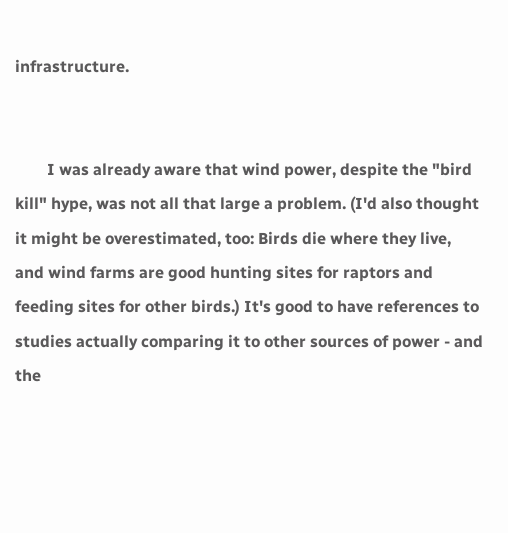infrastructure.


        I was already aware that wind power, despite the "bird kill" hype, was not all that large a problem. (I'd also thought it might be overestimated, too: Birds die where they live, and wind farms are good hunting sites for raptors and feeding sites for other birds.) It's good to have references to studies actually comparing it to other sources of power - and the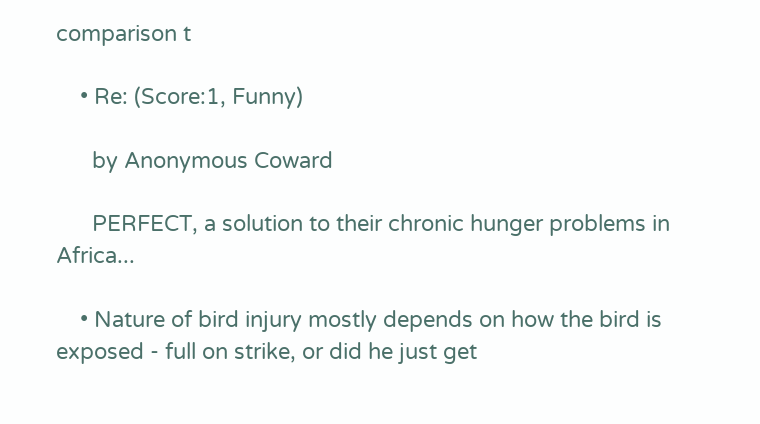comparison t

    • Re: (Score:1, Funny)

      by Anonymous Coward

      PERFECT, a solution to their chronic hunger problems in Africa...

    • Nature of bird injury mostly depends on how the bird is exposed - full on strike, or did he just get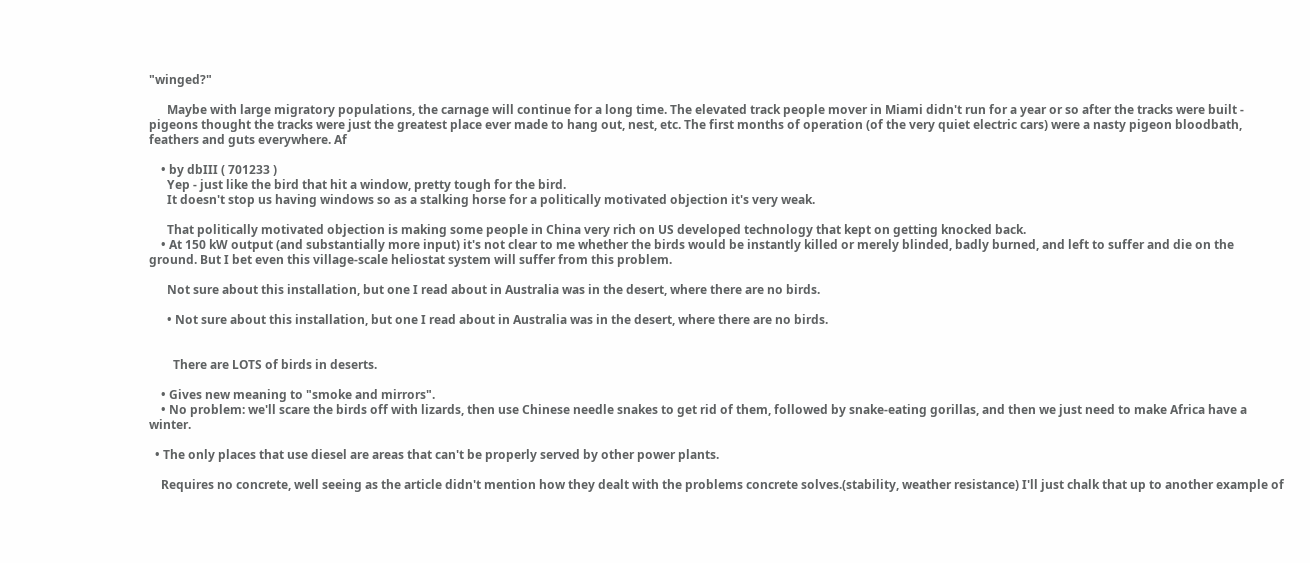"winged?"

      Maybe with large migratory populations, the carnage will continue for a long time. The elevated track people mover in Miami didn't run for a year or so after the tracks were built - pigeons thought the tracks were just the greatest place ever made to hang out, nest, etc. The first months of operation (of the very quiet electric cars) were a nasty pigeon bloodbath, feathers and guts everywhere. Af

    • by dbIII ( 701233 )
      Yep - just like the bird that hit a window, pretty tough for the bird.
      It doesn't stop us having windows so as a stalking horse for a politically motivated objection it's very weak.

      That politically motivated objection is making some people in China very rich on US developed technology that kept on getting knocked back.
    • At 150 kW output (and substantially more input) it's not clear to me whether the birds would be instantly killed or merely blinded, badly burned, and left to suffer and die on the ground. But I bet even this village-scale heliostat system will suffer from this problem.

      Not sure about this installation, but one I read about in Australia was in the desert, where there are no birds.

      • Not sure about this installation, but one I read about in Australia was in the desert, where there are no birds.


        There are LOTS of birds in deserts.

    • Gives new meaning to "smoke and mirrors".
    • No problem: we'll scare the birds off with lizards, then use Chinese needle snakes to get rid of them, followed by snake-eating gorillas, and then we just need to make Africa have a winter.

  • The only places that use diesel are areas that can't be properly served by other power plants.

    Requires no concrete, well seeing as the article didn't mention how they dealt with the problems concrete solves.(stability, weather resistance) I'll just chalk that up to another example of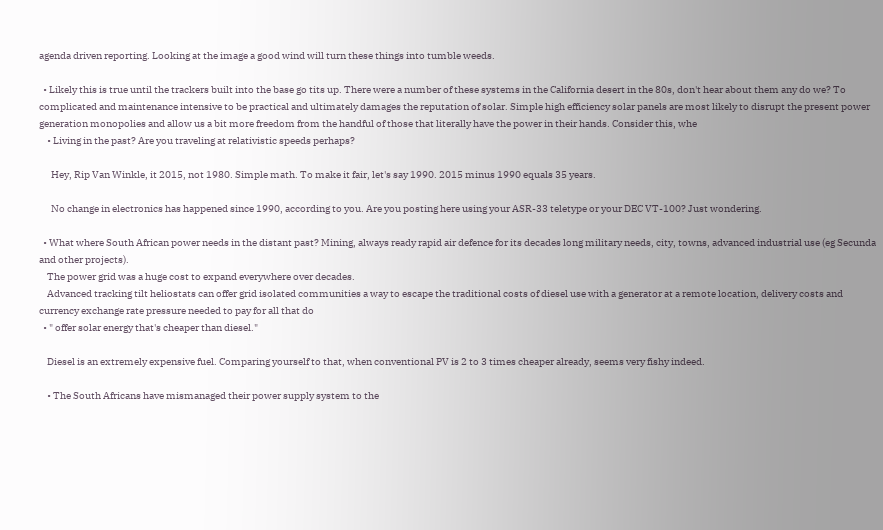agenda driven reporting. Looking at the image a good wind will turn these things into tumble weeds.

  • Likely this is true until the trackers built into the base go tits up. There were a number of these systems in the California desert in the 80s, don't hear about them any do we? To complicated and maintenance intensive to be practical and ultimately damages the reputation of solar. Simple high efficiency solar panels are most likely to disrupt the present power generation monopolies and allow us a bit more freedom from the handful of those that literally have the power in their hands. Consider this, whe
    • Living in the past? Are you traveling at relativistic speeds perhaps?

      Hey, Rip Van Winkle, it 2015, not 1980. Simple math. To make it fair, let's say 1990. 2015 minus 1990 equals 35 years.

      No change in electronics has happened since 1990, according to you. Are you posting here using your ASR-33 teletype or your DEC VT-100? Just wondering.

  • What where South African power needs in the distant past? Mining, always ready rapid air defence for its decades long military needs, city, towns, advanced industrial use (eg Secunda and other projects).
    The power grid was a huge cost to expand everywhere over decades.
    Advanced tracking tilt heliostats can offer grid isolated communities a way to escape the traditional costs of diesel use with a generator at a remote location, delivery costs and currency exchange rate pressure needed to pay for all that do
  • " offer solar energy that's cheaper than diesel."

    Diesel is an extremely expensive fuel. Comparing yourself to that, when conventional PV is 2 to 3 times cheaper already, seems very fishy indeed.

    • The South Africans have mismanaged their power supply system to the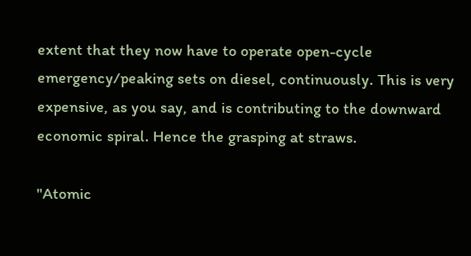extent that they now have to operate open-cycle emergency/peaking sets on diesel, continuously. This is very expensive, as you say, and is contributing to the downward economic spiral. Hence the grasping at straws.

"Atomic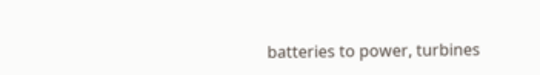batteries to power, turbines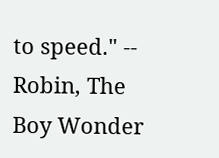to speed." -- Robin, The Boy Wonder